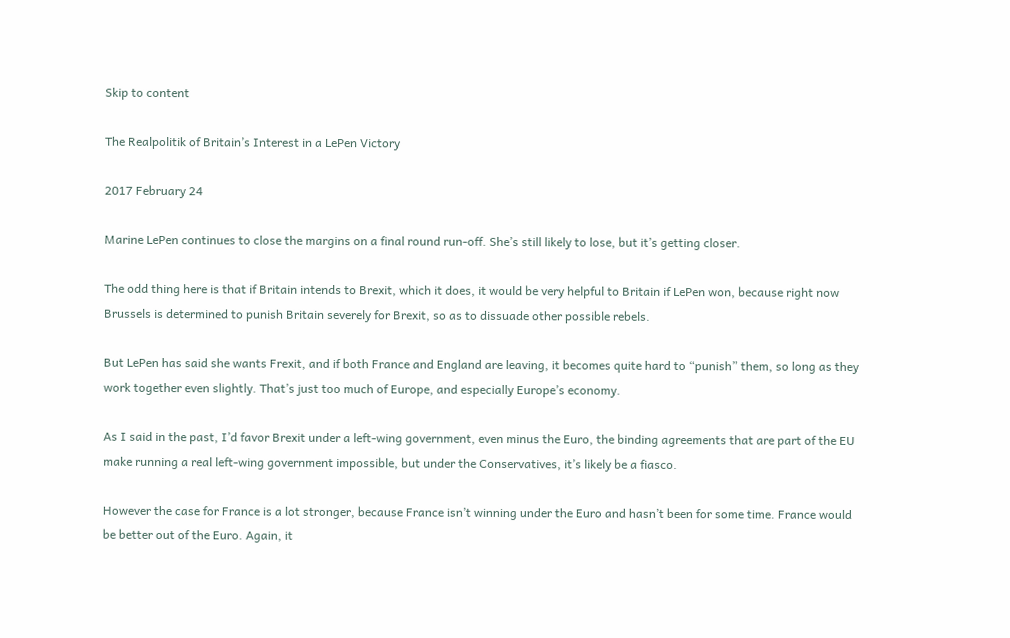Skip to content

The Realpolitik of Britain’s Interest in a LePen Victory

2017 February 24

Marine LePen continues to close the margins on a final round run-off. She’s still likely to lose, but it’s getting closer.

The odd thing here is that if Britain intends to Brexit, which it does, it would be very helpful to Britain if LePen won, because right now Brussels is determined to punish Britain severely for Brexit, so as to dissuade other possible rebels.

But LePen has said she wants Frexit, and if both France and England are leaving, it becomes quite hard to “punish” them, so long as they work together even slightly. That’s just too much of Europe, and especially Europe’s economy.

As I said in the past, I’d favor Brexit under a left-wing government, even minus the Euro, the binding agreements that are part of the EU make running a real left-wing government impossible, but under the Conservatives, it’s likely be a fiasco.

However the case for France is a lot stronger, because France isn’t winning under the Euro and hasn’t been for some time. France would be better out of the Euro. Again, it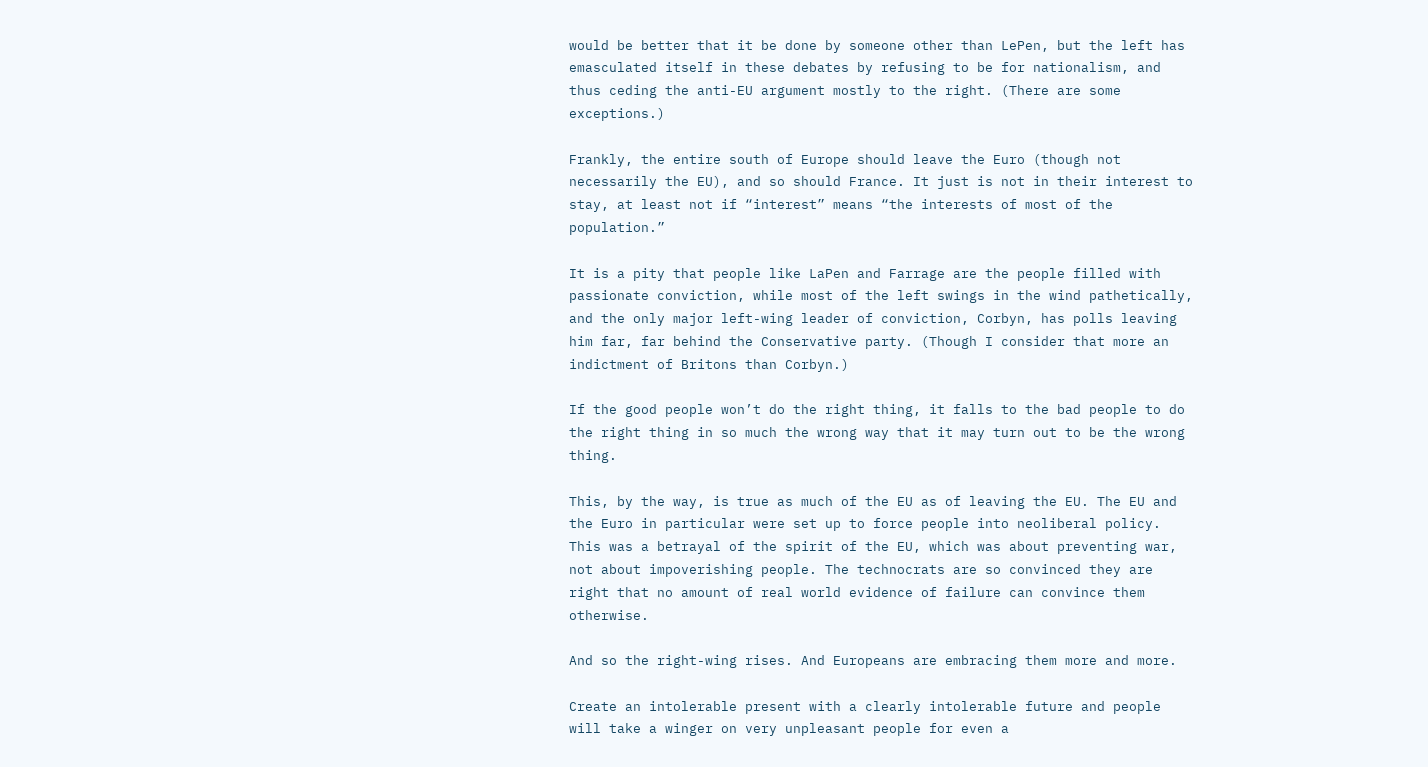would be better that it be done by someone other than LePen, but the left has emasculated itself in these debates by refusing to be for nationalism, and thus ceding the anti-EU argument mostly to the right. (There are some exceptions.)

Frankly, the entire south of Europe should leave the Euro (though not necessarily the EU), and so should France. It just is not in their interest to stay, at least not if “interest” means “the interests of most of the population.”

It is a pity that people like LaPen and Farrage are the people filled with passionate conviction, while most of the left swings in the wind pathetically, and the only major left-wing leader of conviction, Corbyn, has polls leaving him far, far behind the Conservative party. (Though I consider that more an indictment of Britons than Corbyn.)

If the good people won’t do the right thing, it falls to the bad people to do the right thing in so much the wrong way that it may turn out to be the wrong thing.

This, by the way, is true as much of the EU as of leaving the EU. The EU and the Euro in particular were set up to force people into neoliberal policy. This was a betrayal of the spirit of the EU, which was about preventing war, not about impoverishing people. The technocrats are so convinced they are right that no amount of real world evidence of failure can convince them otherwise.

And so the right-wing rises. And Europeans are embracing them more and more.

Create an intolerable present with a clearly intolerable future and people will take a winger on very unpleasant people for even a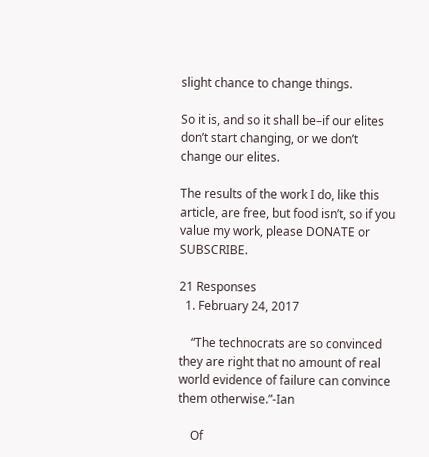slight chance to change things.

So it is, and so it shall be–if our elites don’t start changing, or we don’t change our elites.

The results of the work I do, like this article, are free, but food isn’t, so if you value my work, please DONATE or SUBSCRIBE.

21 Responses
  1. February 24, 2017

    “The technocrats are so convinced they are right that no amount of real world evidence of failure can convince them otherwise.”-Ian

    Of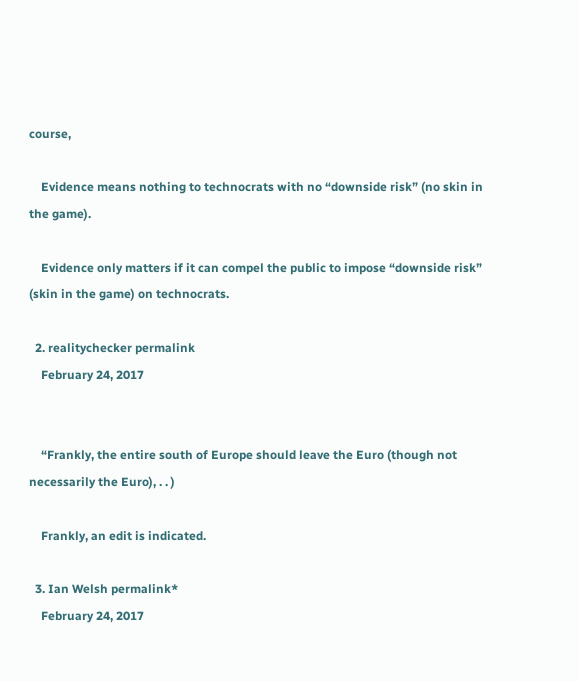course,

    Evidence means nothing to technocrats with no “downside risk” (no skin in the game).

    Evidence only matters if it can compel the public to impose “downside risk” (skin in the game) on technocrats.

  2. realitychecker permalink
    February 24, 2017


    “Frankly, the entire south of Europe should leave the Euro (though not necessarily the Euro), . . )

    Frankly, an edit is indicated.

  3. Ian Welsh permalink*
    February 24, 2017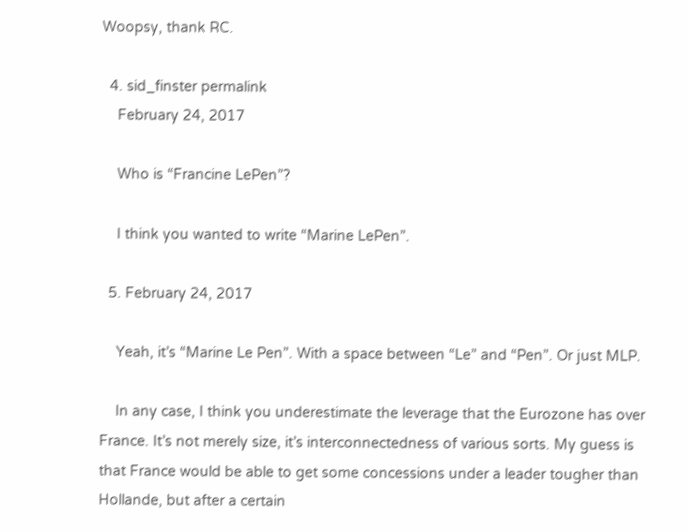Woopsy, thank RC.

  4. sid_finster permalink
    February 24, 2017

    Who is “Francine LePen”?

    I think you wanted to write “Marine LePen”.

  5. February 24, 2017

    Yeah, it’s “Marine Le Pen”. With a space between “Le” and “Pen”. Or just MLP.

    In any case, I think you underestimate the leverage that the Eurozone has over France. It’s not merely size, it’s interconnectedness of various sorts. My guess is that France would be able to get some concessions under a leader tougher than Hollande, but after a certain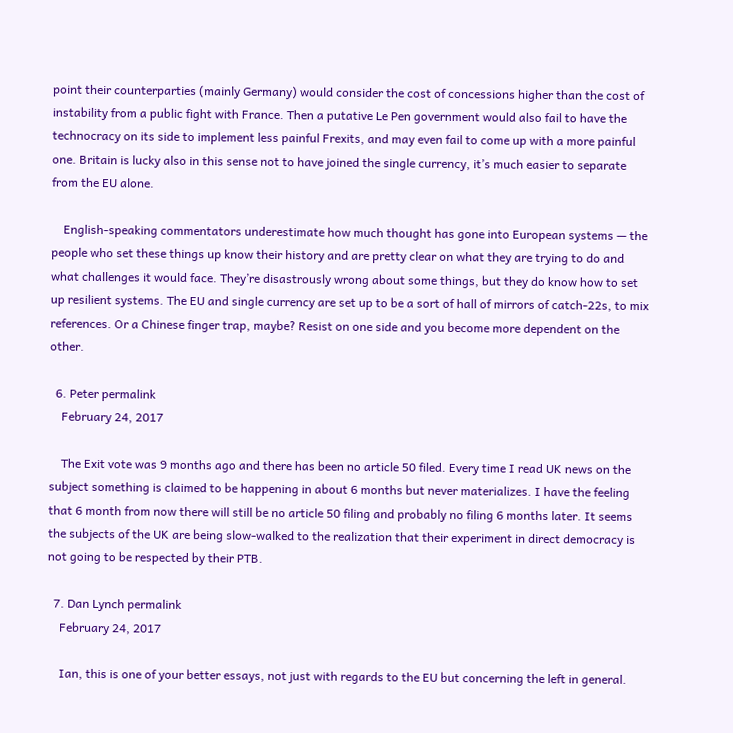point their counterparties (mainly Germany) would consider the cost of concessions higher than the cost of instability from a public fight with France. Then a putative Le Pen government would also fail to have the technocracy on its side to implement less painful Frexits, and may even fail to come up with a more painful one. Britain is lucky also in this sense not to have joined the single currency, it’s much easier to separate from the EU alone.

    English-speaking commentators underestimate how much thought has gone into European systems — the people who set these things up know their history and are pretty clear on what they are trying to do and what challenges it would face. They’re disastrously wrong about some things, but they do know how to set up resilient systems. The EU and single currency are set up to be a sort of hall of mirrors of catch-22s, to mix references. Or a Chinese finger trap, maybe? Resist on one side and you become more dependent on the other.

  6. Peter permalink
    February 24, 2017

    The Exit vote was 9 months ago and there has been no article 50 filed. Every time I read UK news on the subject something is claimed to be happening in about 6 months but never materializes. I have the feeling that 6 month from now there will still be no article 50 filing and probably no filing 6 months later. It seems the subjects of the UK are being slow-walked to the realization that their experiment in direct democracy is not going to be respected by their PTB.

  7. Dan Lynch permalink
    February 24, 2017

    Ian, this is one of your better essays, not just with regards to the EU but concerning the left in general.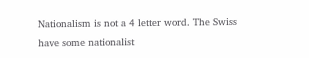Nationalism is not a 4 letter word. The Swiss have some nationalist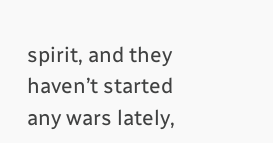spirit, and they haven’t started any wars lately,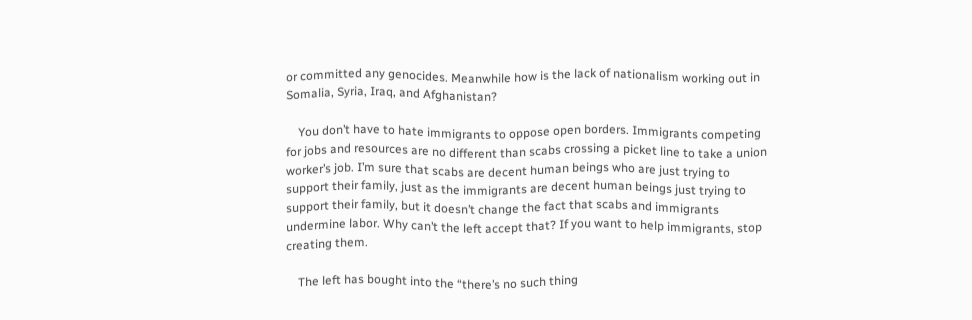or committed any genocides. Meanwhile how is the lack of nationalism working out in Somalia, Syria, Iraq, and Afghanistan?

    You don’t have to hate immigrants to oppose open borders. Immigrants competing for jobs and resources are no different than scabs crossing a picket line to take a union worker’s job. I’m sure that scabs are decent human beings who are just trying to support their family, just as the immigrants are decent human beings just trying to support their family, but it doesn’t change the fact that scabs and immigrants undermine labor. Why can’t the left accept that? If you want to help immigrants, stop creating them.

    The left has bought into the “there’s no such thing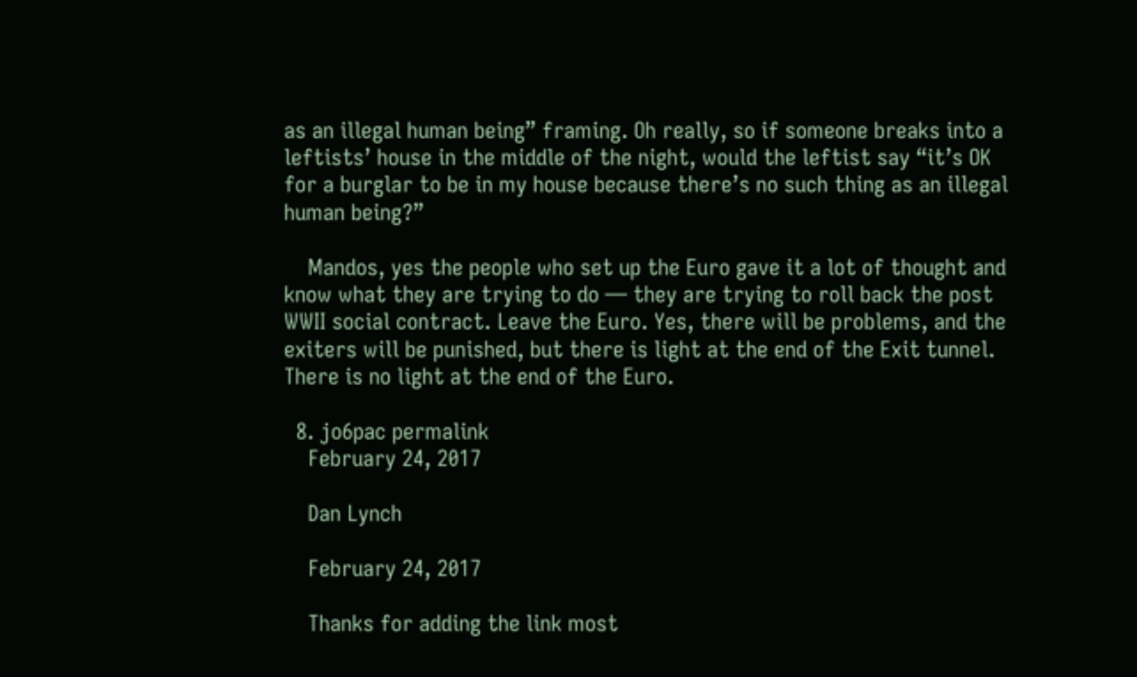as an illegal human being” framing. Oh really, so if someone breaks into a leftists’ house in the middle of the night, would the leftist say “it’s OK for a burglar to be in my house because there’s no such thing as an illegal human being?”

    Mandos, yes the people who set up the Euro gave it a lot of thought and know what they are trying to do — they are trying to roll back the post WWII social contract. Leave the Euro. Yes, there will be problems, and the exiters will be punished, but there is light at the end of the Exit tunnel. There is no light at the end of the Euro.

  8. jo6pac permalink
    February 24, 2017

    Dan Lynch

    February 24, 2017

    Thanks for adding the link most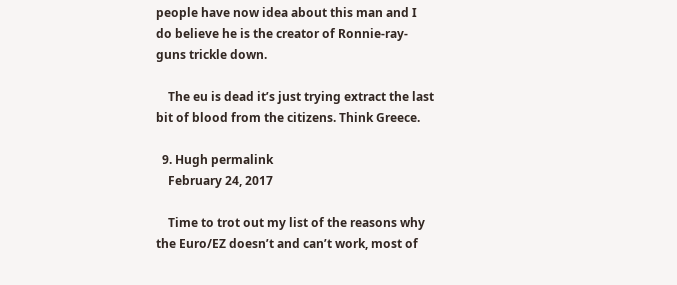people have now idea about this man and I do believe he is the creator of Ronnie-ray-guns trickle down.

    The eu is dead it’s just trying extract the last bit of blood from the citizens. Think Greece.

  9. Hugh permalink
    February 24, 2017

    Time to trot out my list of the reasons why the Euro/EZ doesn’t and can’t work, most of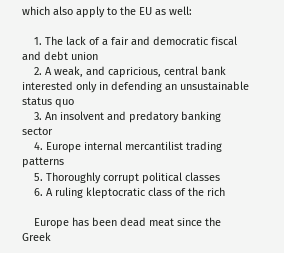which also apply to the EU as well:

    1. The lack of a fair and democratic fiscal and debt union
    2. A weak, and capricious, central bank interested only in defending an unsustainable status quo
    3. An insolvent and predatory banking sector
    4. Europe internal mercantilist trading patterns
    5. Thoroughly corrupt political classes
    6. A ruling kleptocratic class of the rich

    Europe has been dead meat since the Greek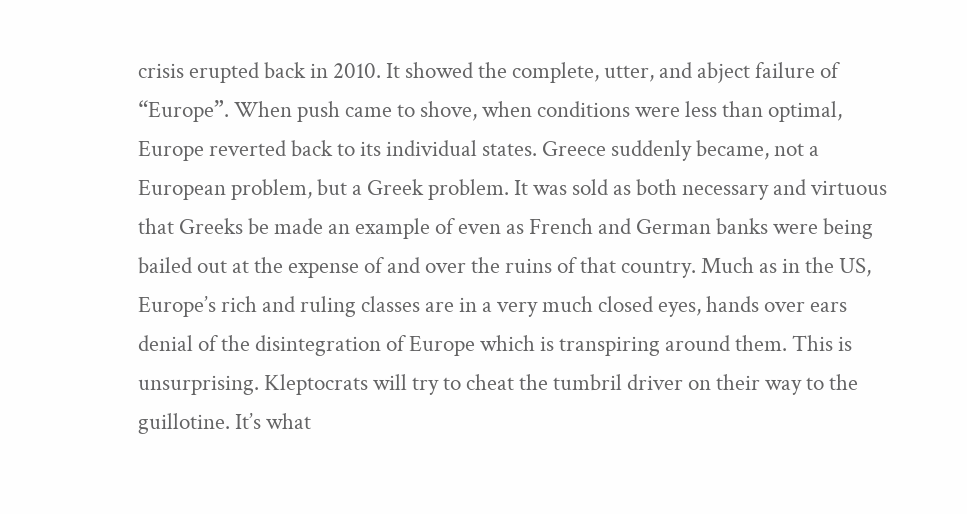crisis erupted back in 2010. It showed the complete, utter, and abject failure of “Europe”. When push came to shove, when conditions were less than optimal, Europe reverted back to its individual states. Greece suddenly became, not a European problem, but a Greek problem. It was sold as both necessary and virtuous that Greeks be made an example of even as French and German banks were being bailed out at the expense of and over the ruins of that country. Much as in the US, Europe’s rich and ruling classes are in a very much closed eyes, hands over ears denial of the disintegration of Europe which is transpiring around them. This is unsurprising. Kleptocrats will try to cheat the tumbril driver on their way to the guillotine. It’s what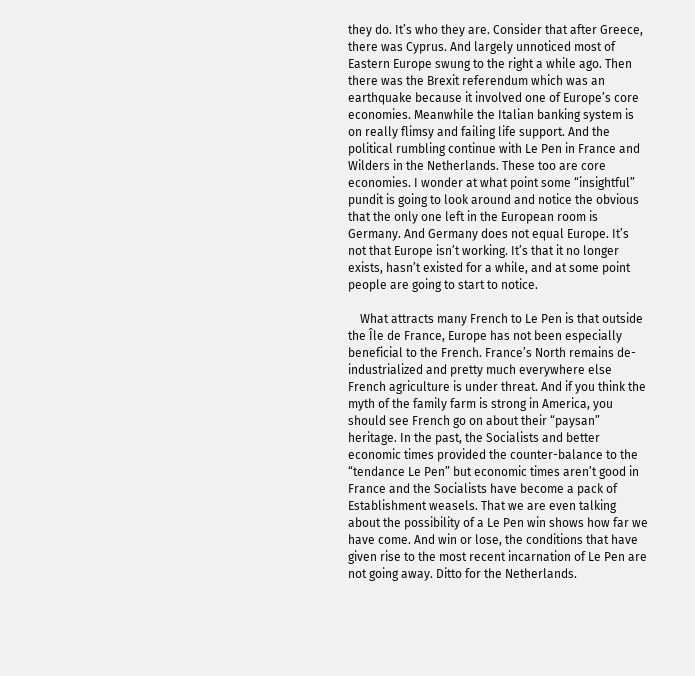they do. It’s who they are. Consider that after Greece, there was Cyprus. And largely unnoticed most of Eastern Europe swung to the right a while ago. Then there was the Brexit referendum which was an earthquake because it involved one of Europe’s core economies. Meanwhile the Italian banking system is on really flimsy and failing life support. And the political rumbling continue with Le Pen in France and Wilders in the Netherlands. These too are core economies. I wonder at what point some “insightful” pundit is going to look around and notice the obvious that the only one left in the European room is Germany. And Germany does not equal Europe. It’s not that Europe isn’t working. It’s that it no longer exists, hasn’t existed for a while, and at some point people are going to start to notice.

    What attracts many French to Le Pen is that outside the Île de France, Europe has not been especially beneficial to the French. France’s North remains de-industrialized and pretty much everywhere else French agriculture is under threat. And if you think the myth of the family farm is strong in America, you should see French go on about their “paysan” heritage. In the past, the Socialists and better economic times provided the counter-balance to the “tendance Le Pen” but economic times aren’t good in France and the Socialists have become a pack of Establishment weasels. That we are even talking about the possibility of a Le Pen win shows how far we have come. And win or lose, the conditions that have given rise to the most recent incarnation of Le Pen are not going away. Ditto for the Netherlands.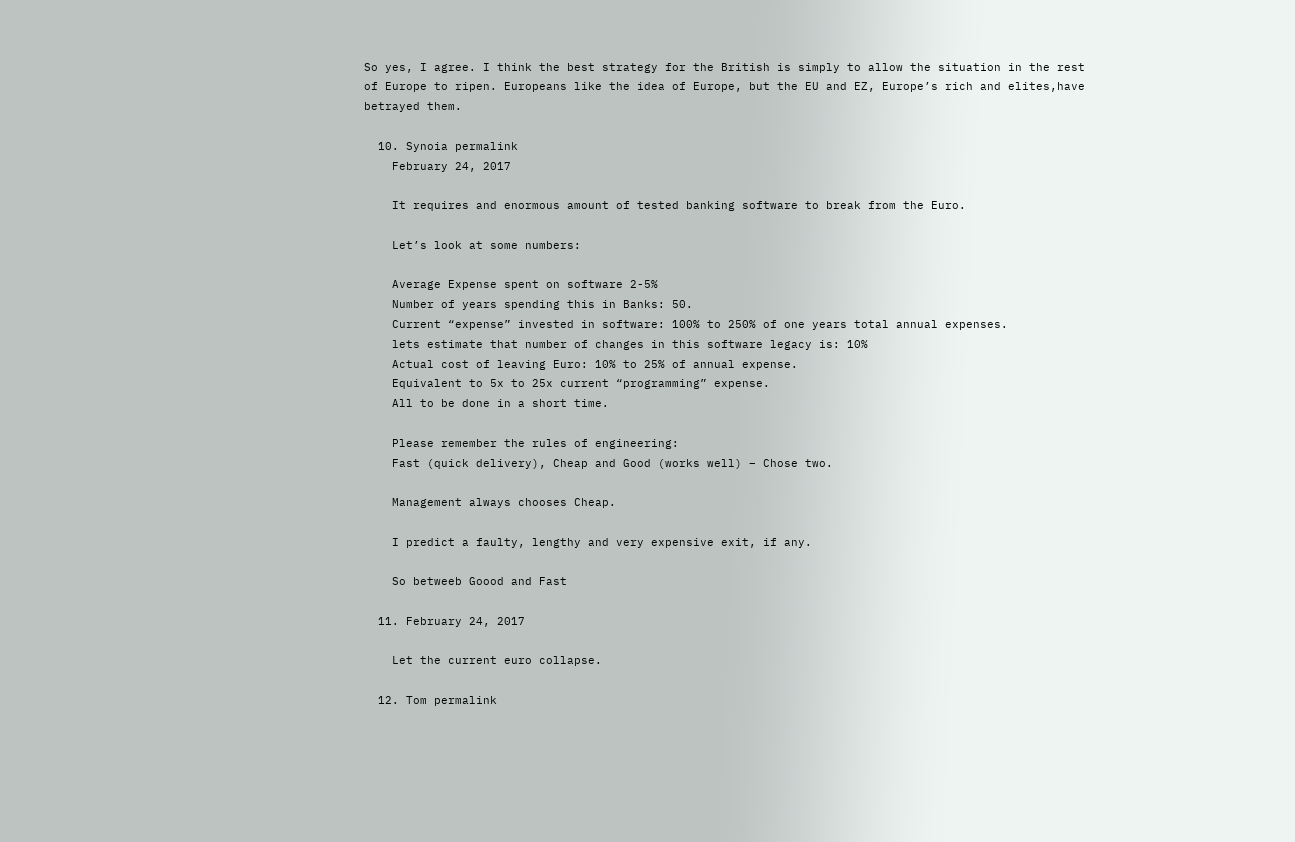So yes, I agree. I think the best strategy for the British is simply to allow the situation in the rest of Europe to ripen. Europeans like the idea of Europe, but the EU and EZ, Europe’s rich and elites,have betrayed them.

  10. Synoia permalink
    February 24, 2017

    It requires and enormous amount of tested banking software to break from the Euro.

    Let’s look at some numbers:

    Average Expense spent on software 2-5%
    Number of years spending this in Banks: 50.
    Current “expense” invested in software: 100% to 250% of one years total annual expenses.
    lets estimate that number of changes in this software legacy is: 10%
    Actual cost of leaving Euro: 10% to 25% of annual expense.
    Equivalent to 5x to 25x current “programming” expense.
    All to be done in a short time.

    Please remember the rules of engineering:
    Fast (quick delivery), Cheap and Good (works well) – Chose two.

    Management always chooses Cheap.

    I predict a faulty, lengthy and very expensive exit, if any.

    So betweeb Goood and Fast

  11. February 24, 2017

    Let the current euro collapse.

  12. Tom permalink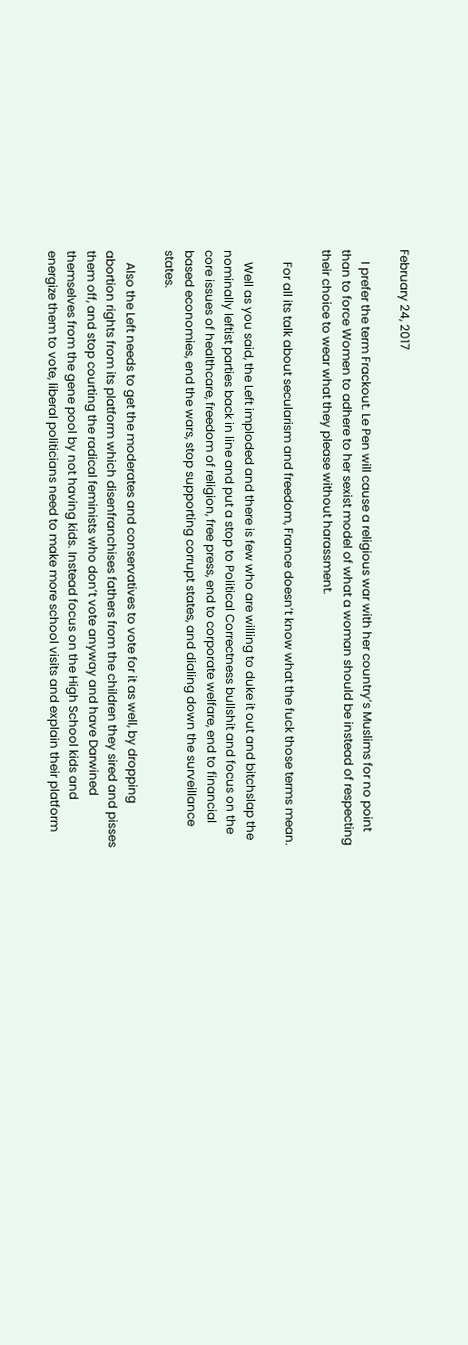February 24, 2017

    I prefer the term Frackout. Le Pen will cause a religious war with her country’s Muslims for no point than to force Women to adhere to her sexist model of what a woman should be instead of respecting their choice to wear what they please without harassment.

    For all its talk about secularism and freedom, France doesn’t know what the fuck those terms mean.

    Well as you said, the Left imploded and there is few who are willing to duke it out and bitchslap the nominally leftist parties back in line and put a stop to Political Correctness bullshit and focus on the core issues of healthcare, freedom of religion, free press, end to corporate welfare, end to financial based economies, end the wars, stop supporting corrupt states, and dialing down the surveillance states.

    Also the Left needs to get the moderates and conservatives to vote for it as well, by dropping abortion rights from its platform which disenfranchises fathers from the children they sired and pisses them off, and stop courting the radical feminists who don’t vote anyway and have Darwined themselves from the gene pool by not having kids. Instead focus on the High School kids and energize them to vote, liberal politicians need to make more school visits and explain their platform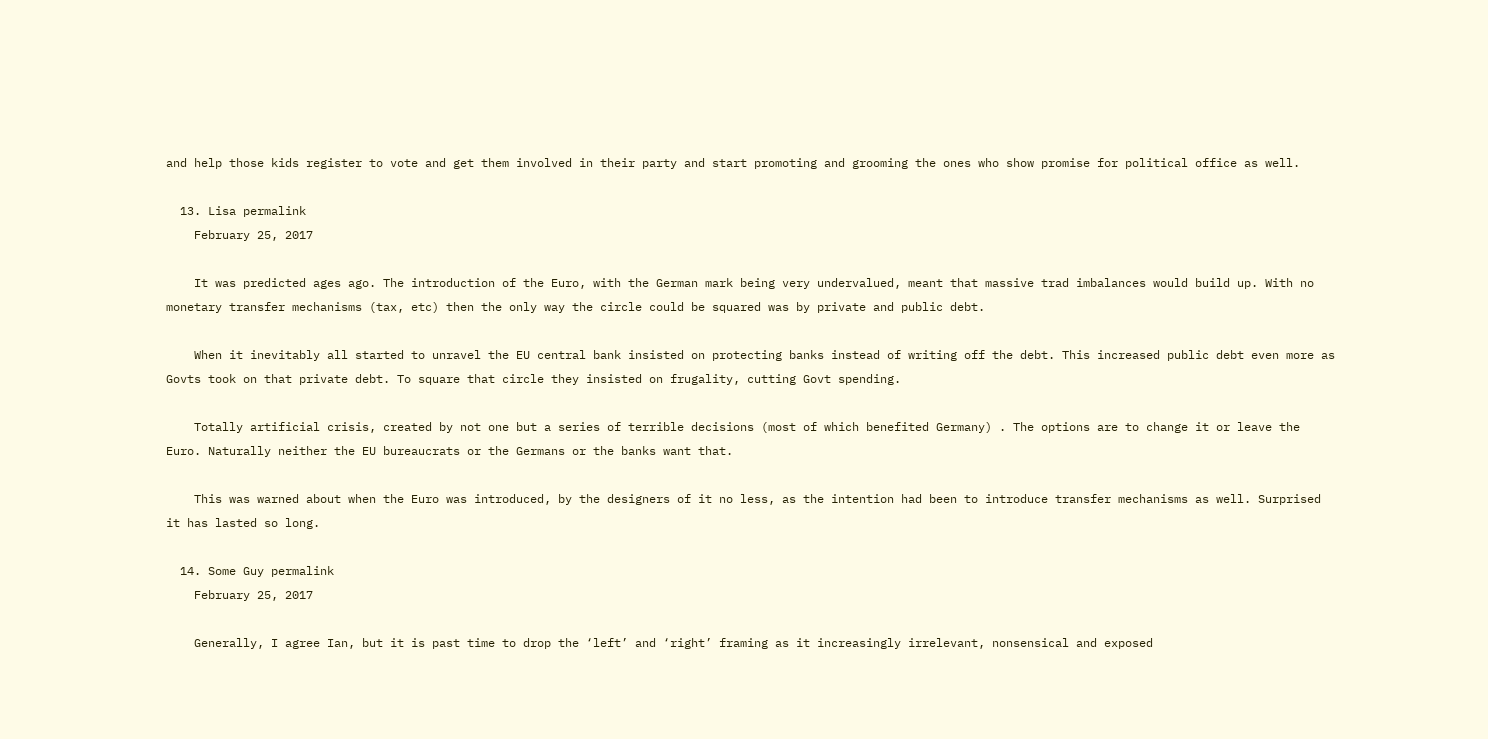and help those kids register to vote and get them involved in their party and start promoting and grooming the ones who show promise for political office as well.

  13. Lisa permalink
    February 25, 2017

    It was predicted ages ago. The introduction of the Euro, with the German mark being very undervalued, meant that massive trad imbalances would build up. With no monetary transfer mechanisms (tax, etc) then the only way the circle could be squared was by private and public debt.

    When it inevitably all started to unravel the EU central bank insisted on protecting banks instead of writing off the debt. This increased public debt even more as Govts took on that private debt. To square that circle they insisted on frugality, cutting Govt spending.

    Totally artificial crisis, created by not one but a series of terrible decisions (most of which benefited Germany) . The options are to change it or leave the Euro. Naturally neither the EU bureaucrats or the Germans or the banks want that.

    This was warned about when the Euro was introduced, by the designers of it no less, as the intention had been to introduce transfer mechanisms as well. Surprised it has lasted so long.

  14. Some Guy permalink
    February 25, 2017

    Generally, I agree Ian, but it is past time to drop the ‘left’ and ‘right’ framing as it increasingly irrelevant, nonsensical and exposed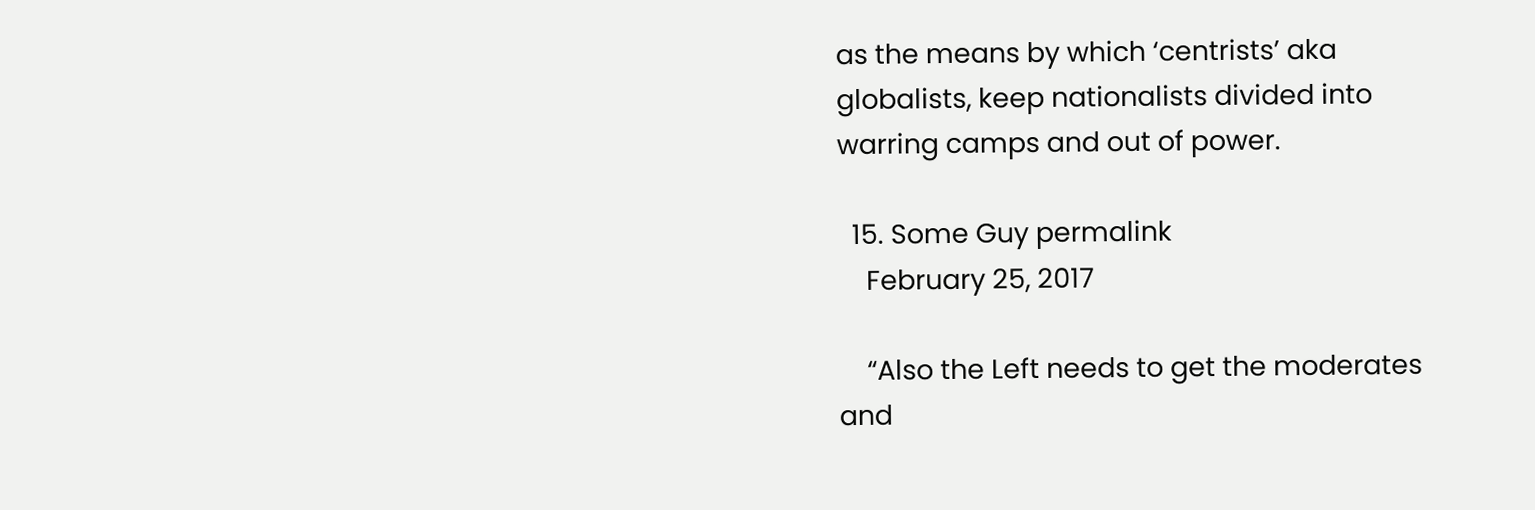as the means by which ‘centrists’ aka globalists, keep nationalists divided into warring camps and out of power.

  15. Some Guy permalink
    February 25, 2017

    “Also the Left needs to get the moderates and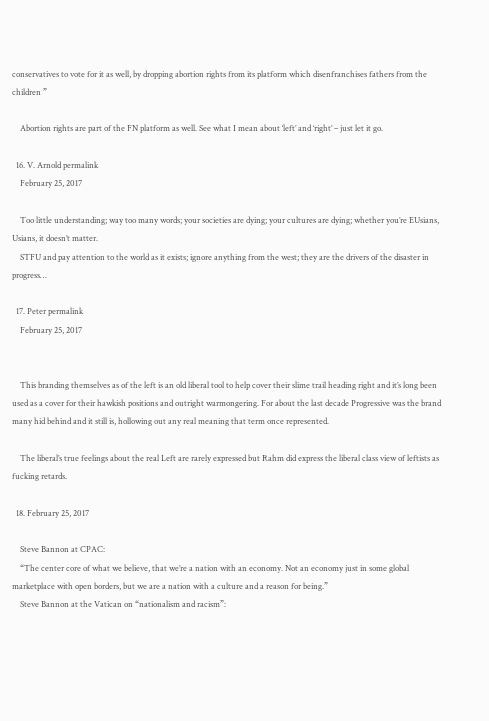conservatives to vote for it as well, by dropping abortion rights from its platform which disenfranchises fathers from the children ”

    Abortion rights are part of the FN platform as well. See what I mean about ‘left’ and ‘right’ – just let it go.

  16. V. Arnold permalink
    February 25, 2017

    Too little understanding; way too many words; your societies are dying; your cultures are dying; whether you’re EUsians, Usians, it doesn’t matter.
    STFU and pay attention to the world as it exists; ignore anything from the west; they are the drivers of the disaster in progress…

  17. Peter permalink
    February 25, 2017


    This branding themselves as of the left is an old liberal tool to help cover their slime trail heading right and it’s long been used as a cover for their hawkish positions and outright warmongering. For about the last decade Progressive was the brand many hid behind and it still is, hollowing out any real meaning that term once represented.

    The liberal’s true feelings about the real Left are rarely expressed but Rahm did express the liberal class view of leftists as fucking retards.

  18. February 25, 2017

    Steve Bannon at CPAC:
    “The center core of what we believe, that we’re a nation with an economy. Not an economy just in some global marketplace with open borders, but we are a nation with a culture and a reason for being.”
    Steve Bannon at the Vatican on “nationalism and racism”: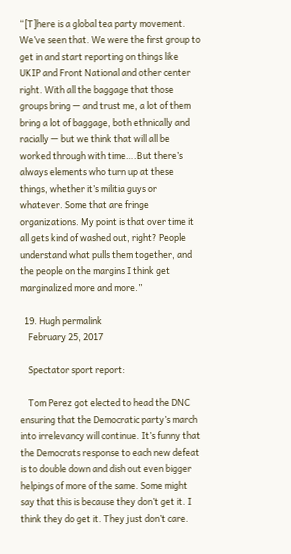“[T]here is a global tea party movement. We’ve seen that. We were the first group to get in and start reporting on things like UKIP and Front National and other center right. With all the baggage that those groups bring — and trust me, a lot of them bring a lot of baggage, both ethnically and racially — but we think that will all be worked through with time….But there’s always elements who turn up at these things, whether it’s militia guys or whatever. Some that are fringe organizations. My point is that over time it all gets kind of washed out, right? People understand what pulls them together, and the people on the margins I think get marginalized more and more.”

  19. Hugh permalink
    February 25, 2017

    Spectator sport report:

    Tom Perez got elected to head the DNC ensuring that the Democratic party’s march into irrelevancy will continue. It’s funny that the Democrats response to each new defeat is to double down and dish out even bigger helpings of more of the same. Some might say that this is because they don’t get it. I think they do get it. They just don’t care.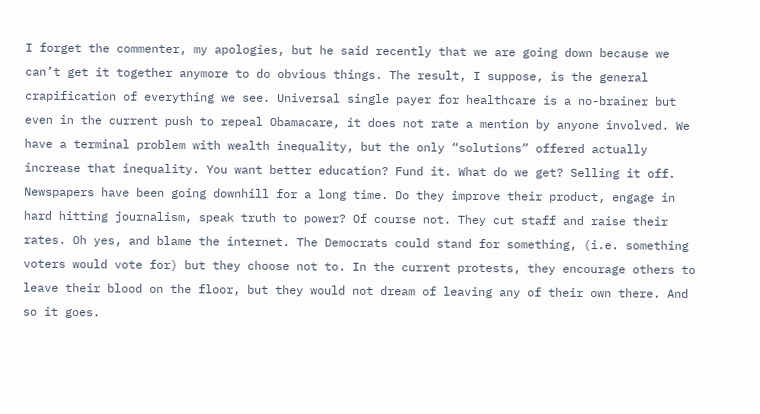I forget the commenter, my apologies, but he said recently that we are going down because we can’t get it together anymore to do obvious things. The result, I suppose, is the general crapification of everything we see. Universal single payer for healthcare is a no-brainer but even in the current push to repeal Obamacare, it does not rate a mention by anyone involved. We have a terminal problem with wealth inequality, but the only “solutions” offered actually increase that inequality. You want better education? Fund it. What do we get? Selling it off. Newspapers have been going downhill for a long time. Do they improve their product, engage in hard hitting journalism, speak truth to power? Of course not. They cut staff and raise their rates. Oh yes, and blame the internet. The Democrats could stand for something, (i.e. something voters would vote for) but they choose not to. In the current protests, they encourage others to leave their blood on the floor, but they would not dream of leaving any of their own there. And so it goes.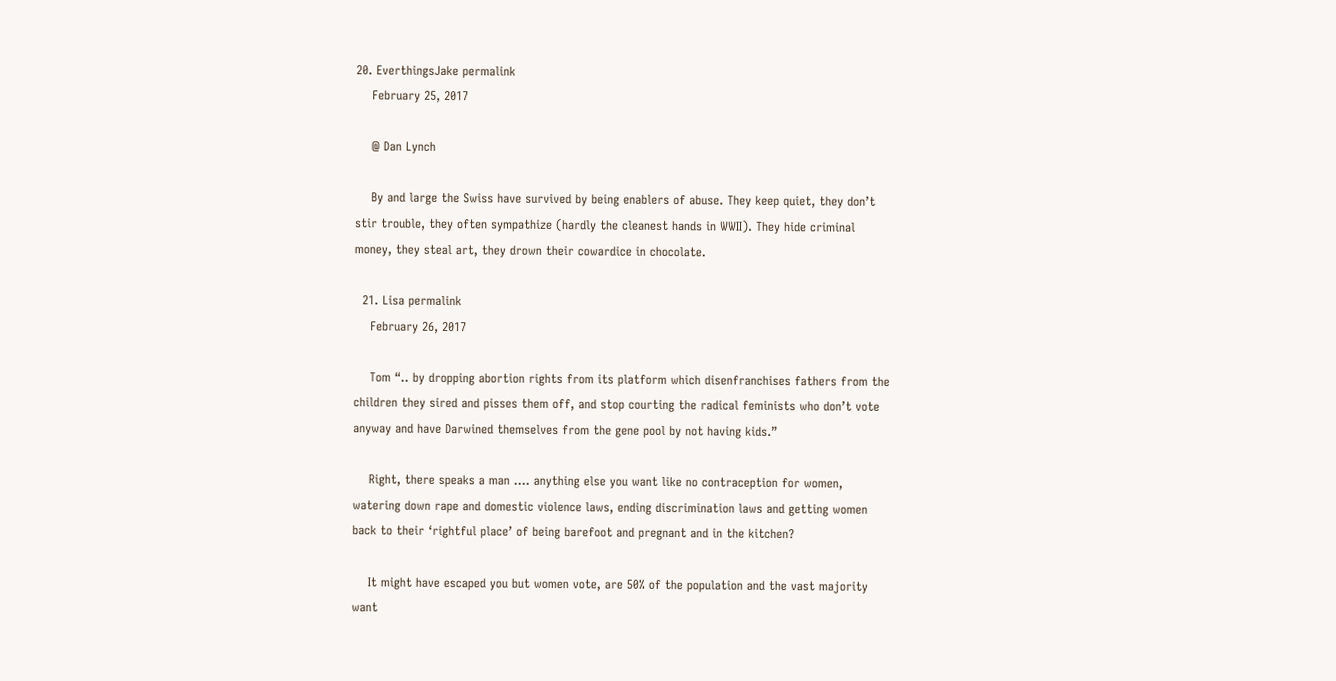20. EverthingsJake permalink
    February 25, 2017

    @ Dan Lynch

    By and large the Swiss have survived by being enablers of abuse. They keep quiet, they don’t stir trouble, they often sympathize (hardly the cleanest hands in WWII). They hide criminal money, they steal art, they drown their cowardice in chocolate.

  21. Lisa permalink
    February 26, 2017

    Tom “.. by dropping abortion rights from its platform which disenfranchises fathers from the children they sired and pisses them off, and stop courting the radical feminists who don’t vote anyway and have Darwined themselves from the gene pool by not having kids.”

    Right, there speaks a man …. anything else you want like no contraception for women, watering down rape and domestic violence laws, ending discrimination laws and getting women back to their ‘rightful place’ of being barefoot and pregnant and in the kitchen?

    It might have escaped you but women vote, are 50% of the population and the vast majority want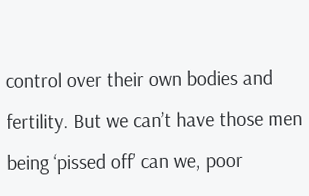control over their own bodies and fertility. But we can’t have those men being ‘pissed off’ can we, poor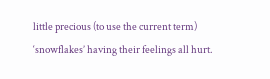little precious (to use the current term) ‘snowflakes’ having their feelings all hurt.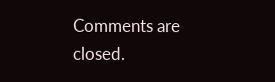Comments are closed.